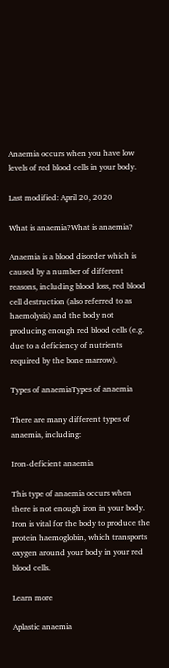Anaemia occurs when you have low levels of red blood cells in your body.

Last modified: April 20, 2020

What is anaemia?What is anaemia?

Anaemia is a blood disorder which is caused by a number of different reasons, including blood loss, red blood cell destruction (also referred to as haemolysis) and the body not producing enough red blood cells (e.g. due to a deficiency of nutrients required by the bone marrow).

Types of anaemiaTypes of anaemia

There are many different types of anaemia, including:

Iron-deficient anaemia

This type of anaemia occurs when there is not enough iron in your body. Iron is vital for the body to produce the protein haemoglobin, which transports oxygen around your body in your red blood cells.

Learn more

Aplastic anaemia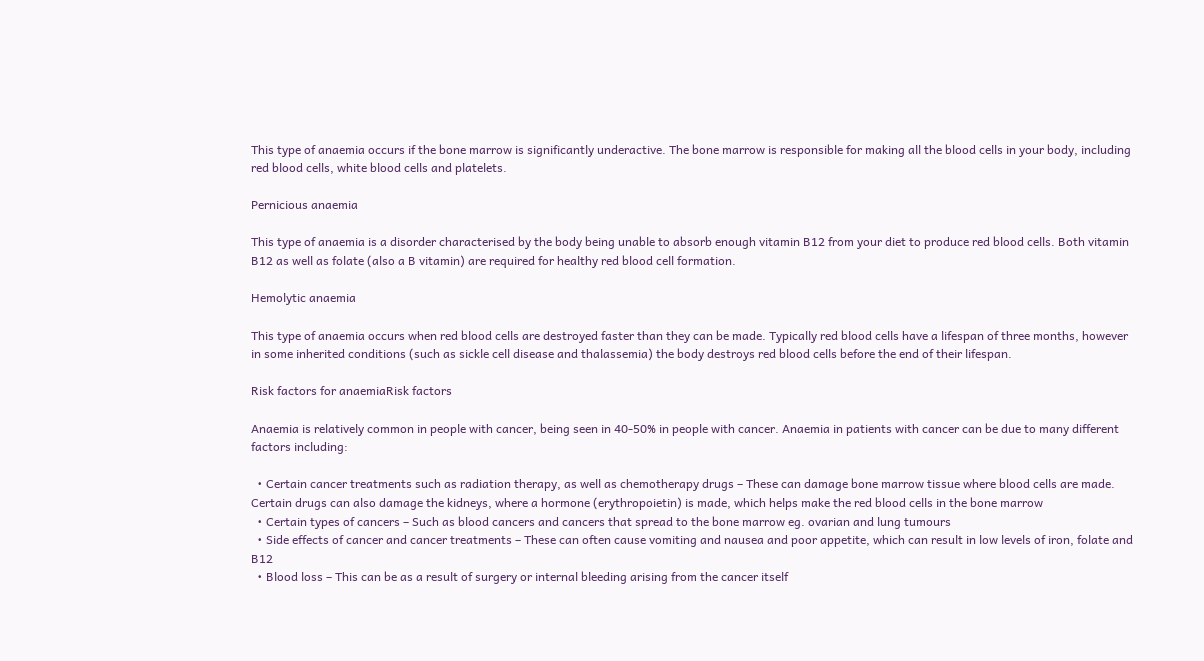This type of anaemia occurs if the bone marrow is significantly underactive. The bone marrow is responsible for making all the blood cells in your body, including red blood cells, white blood cells and platelets.

Pernicious anaemia

This type of anaemia is a disorder characterised by the body being unable to absorb enough vitamin B12 from your diet to produce red blood cells. Both vitamin B12 as well as folate (also a B vitamin) are required for healthy red blood cell formation.

Hemolytic anaemia

This type of anaemia occurs when red blood cells are destroyed faster than they can be made. Typically red blood cells have a lifespan of three months, however in some inherited conditions (such as sickle cell disease and thalassemia) the body destroys red blood cells before the end of their lifespan.

Risk factors for anaemiaRisk factors

Anaemia is relatively common in people with cancer, being seen in 40-50% in people with cancer. Anaemia in patients with cancer can be due to many different factors including:

  • Certain cancer treatments such as radiation therapy, as well as chemotherapy drugs – These can damage bone marrow tissue where blood cells are made. Certain drugs can also damage the kidneys, where a hormone (erythropoietin) is made, which helps make the red blood cells in the bone marrow
  • Certain types of cancers – Such as blood cancers and cancers that spread to the bone marrow eg. ovarian and lung tumours
  • Side effects of cancer and cancer treatments – These can often cause vomiting and nausea and poor appetite, which can result in low levels of iron, folate and B12
  • Blood loss – This can be as a result of surgery or internal bleeding arising from the cancer itself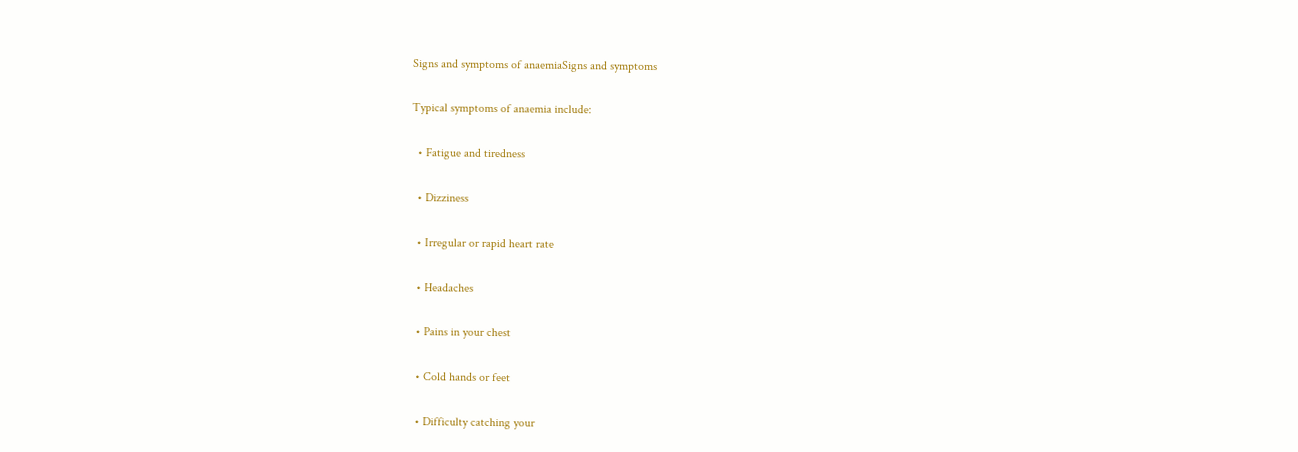Signs and symptoms of anaemiaSigns and symptoms

Typical symptoms of anaemia include:

  • Fatigue and tiredness

  • Dizziness

  • Irregular or rapid heart rate

  • Headaches

  • Pains in your chest

  • Cold hands or feet

  • Difficulty catching your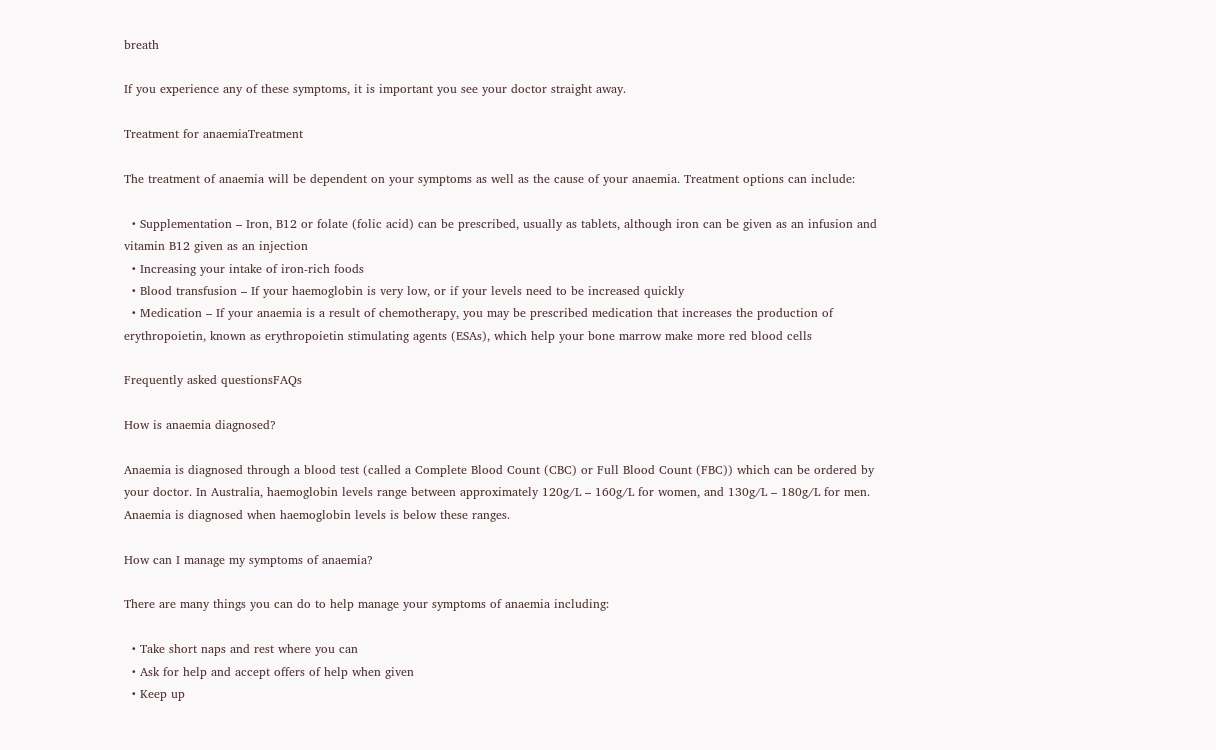breath

If you experience any of these symptoms, it is important you see your doctor straight away.

Treatment for anaemiaTreatment

The treatment of anaemia will be dependent on your symptoms as well as the cause of your anaemia. Treatment options can include:

  • Supplementation – Iron, B12 or folate (folic acid) can be prescribed, usually as tablets, although iron can be given as an infusion and vitamin B12 given as an injection
  • Increasing your intake of iron-rich foods
  • Blood transfusion – If your haemoglobin is very low, or if your levels need to be increased quickly
  • Medication – If your anaemia is a result of chemotherapy, you may be prescribed medication that increases the production of erythropoietin, known as erythropoietin stimulating agents (ESAs), which help your bone marrow make more red blood cells

Frequently asked questionsFAQs

How is anaemia diagnosed?

Anaemia is diagnosed through a blood test (called a Complete Blood Count (CBC) or Full Blood Count (FBC)) which can be ordered by your doctor. In Australia, haemoglobin levels range between approximately 120g/L – 160g/L for women, and 130g/L – 180g/L for men. Anaemia is diagnosed when haemoglobin levels is below these ranges.

How can I manage my symptoms of anaemia?

There are many things you can do to help manage your symptoms of anaemia including:

  • Take short naps and rest where you can
  • Ask for help and accept offers of help when given
  • Keep up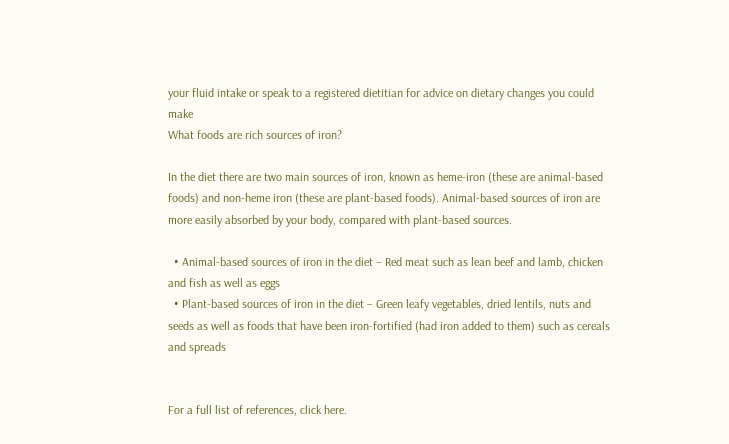your fluid intake or speak to a registered dietitian for advice on dietary changes you could make
What foods are rich sources of iron?

In the diet there are two main sources of iron, known as heme-iron (these are animal-based foods) and non-heme iron (these are plant-based foods). Animal-based sources of iron are more easily absorbed by your body, compared with plant-based sources.

  • Animal-based sources of iron in the diet – Red meat such as lean beef and lamb, chicken and fish as well as eggs
  • Plant-based sources of iron in the diet – Green leafy vegetables, dried lentils, nuts and seeds as well as foods that have been iron-fortified (had iron added to them) such as cereals and spreads


For a full list of references, click here.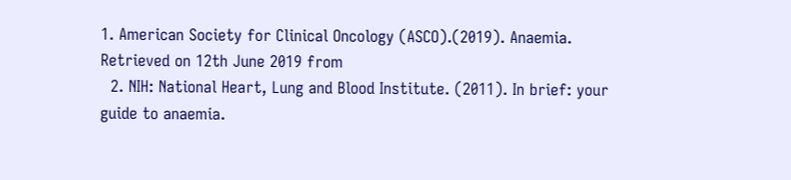1. American Society for Clinical Oncology (ASCO).(2019). Anaemia. Retrieved on 12th June 2019 from
  2. NIH: National Heart, Lung and Blood Institute. (2011). In brief: your guide to anaemia.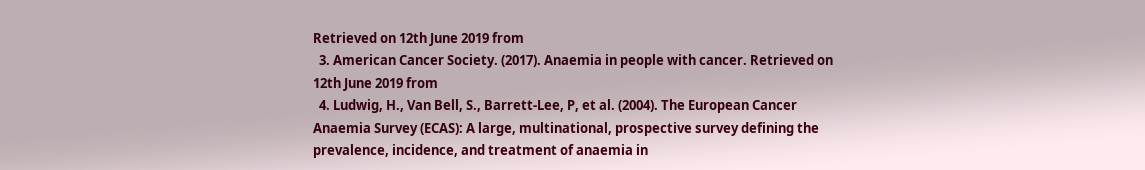Retrieved on 12th June 2019 from
  3. American Cancer Society. (2017). Anaemia in people with cancer. Retrieved on 12th June 2019 from
  4. Ludwig, H., Van Bell, S., Barrett-Lee, P, et al. (2004). The European Cancer Anaemia Survey (ECAS): A large, multinational, prospective survey defining the prevalence, incidence, and treatment of anaemia in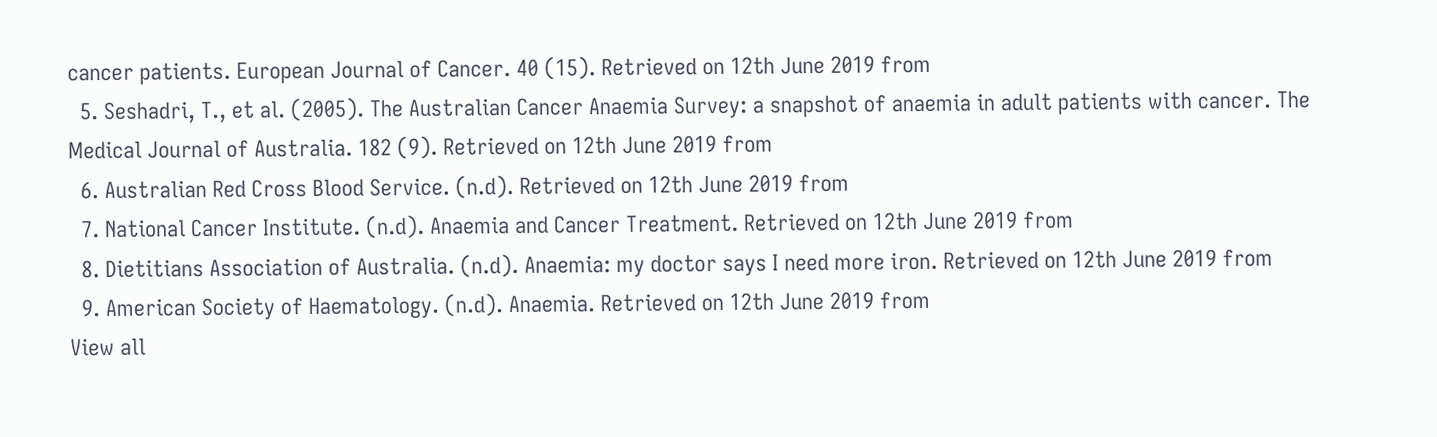cancer patients. European Journal of Cancer. 40 (15). Retrieved on 12th June 2019 from
  5. Seshadri, T., et al. (2005). The Australian Cancer Anaemia Survey: a snapshot of anaemia in adult patients with cancer. The Medical Journal of Australia. 182 (9). Retrieved on 12th June 2019 from
  6. Australian Red Cross Blood Service. (n.d). Retrieved on 12th June 2019 from
  7. National Cancer Institute. (n.d). Anaemia and Cancer Treatment. Retrieved on 12th June 2019 from
  8. Dietitians Association of Australia. (n.d). Anaemia: my doctor says I need more iron. Retrieved on 12th June 2019 from
  9. American Society of Haematology. (n.d). Anaemia. Retrieved on 12th June 2019 from
View all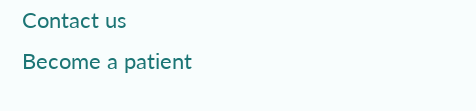Contact us
Become a patient